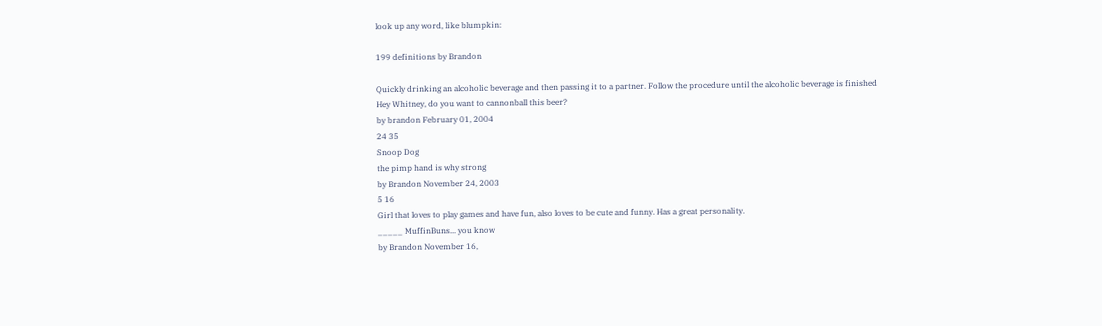look up any word, like blumpkin:

199 definitions by Brandon

Quickly drinking an alcoholic beverage and then passing it to a partner. Follow the procedure until the alcoholic beverage is finished
Hey Whitney, do you want to cannonball this beer?
by brandon February 01, 2004
24 35
Snoop Dog
the pimp hand is why strong
by Brandon November 24, 2003
5 16
Girl that loves to play games and have fun, also loves to be cute and funny. Has a great personality.
_____ MuffinBuns... you know
by Brandon November 16,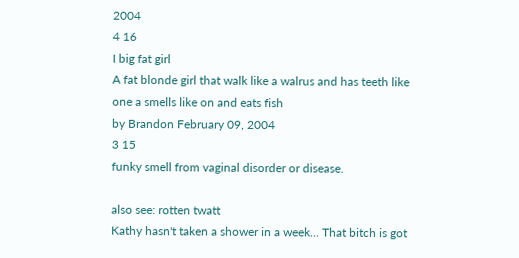2004
4 16
I big fat girl
A fat blonde girl that walk like a walrus and has teeth like one a smells like on and eats fish
by Brandon February 09, 2004
3 15
funky smell from vaginal disorder or disease.

also see: rotten twatt
Kathy hasn't taken a shower in a week... That bitch is got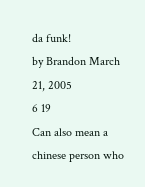da funk!
by Brandon March 21, 2005
6 19
Can also mean a chinese person who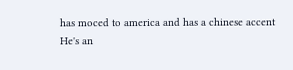has moced to america and has a chinese accent
He's an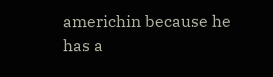americhin because he has a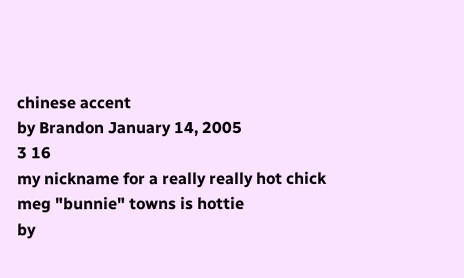chinese accent
by Brandon January 14, 2005
3 16
my nickname for a really really hot chick
meg "bunnie" towns is hottie
by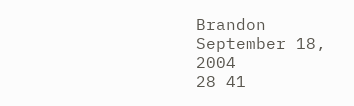Brandon September 18, 2004
28 41